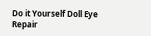Do it Yourself Doll Eye Repair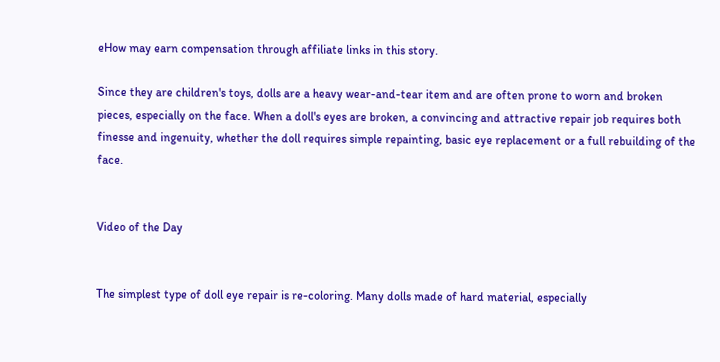eHow may earn compensation through affiliate links in this story.

Since they are children's toys, dolls are a heavy wear-and-tear item and are often prone to worn and broken pieces, especially on the face. When a doll's eyes are broken, a convincing and attractive repair job requires both finesse and ingenuity, whether the doll requires simple repainting, basic eye replacement or a full rebuilding of the face.


Video of the Day


The simplest type of doll eye repair is re-coloring. Many dolls made of hard material, especially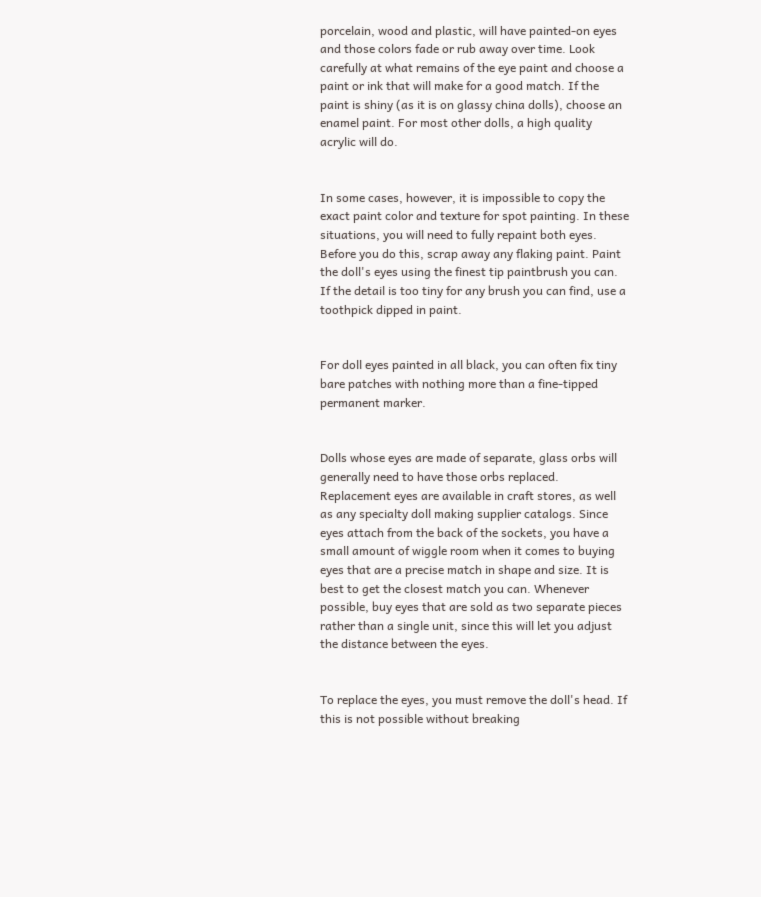porcelain, wood and plastic, will have painted-on eyes and those colors fade or rub away over time. Look carefully at what remains of the eye paint and choose a paint or ink that will make for a good match. If the paint is shiny (as it is on glassy china dolls), choose an enamel paint. For most other dolls, a high quality acrylic will do.


In some cases, however, it is impossible to copy the exact paint color and texture for spot painting. In these situations, you will need to fully repaint both eyes. Before you do this, scrap away any flaking paint. Paint the doll's eyes using the finest tip paintbrush you can. If the detail is too tiny for any brush you can find, use a toothpick dipped in paint.


For doll eyes painted in all black, you can often fix tiny bare patches with nothing more than a fine-tipped permanent marker.


Dolls whose eyes are made of separate, glass orbs will generally need to have those orbs replaced. Replacement eyes are available in craft stores, as well as any specialty doll making supplier catalogs. Since eyes attach from the back of the sockets, you have a small amount of wiggle room when it comes to buying eyes that are a precise match in shape and size. It is best to get the closest match you can. Whenever possible, buy eyes that are sold as two separate pieces rather than a single unit, since this will let you adjust the distance between the eyes.


To replace the eyes, you must remove the doll's head. If this is not possible without breaking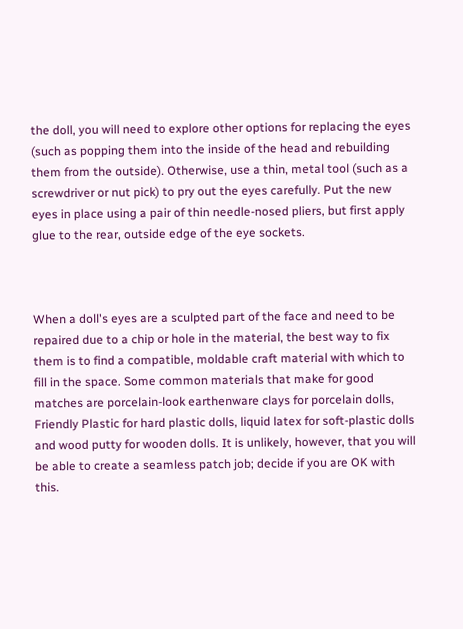the doll, you will need to explore other options for replacing the eyes (such as popping them into the inside of the head and rebuilding them from the outside). Otherwise, use a thin, metal tool (such as a screwdriver or nut pick) to pry out the eyes carefully. Put the new eyes in place using a pair of thin needle-nosed pliers, but first apply glue to the rear, outside edge of the eye sockets.



When a doll's eyes are a sculpted part of the face and need to be repaired due to a chip or hole in the material, the best way to fix them is to find a compatible, moldable craft material with which to fill in the space. Some common materials that make for good matches are porcelain-look earthenware clays for porcelain dolls, Friendly Plastic for hard plastic dolls, liquid latex for soft-plastic dolls and wood putty for wooden dolls. It is unlikely, however, that you will be able to create a seamless patch job; decide if you are OK with this.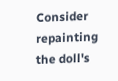Consider repainting the doll's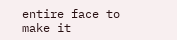entire face to make it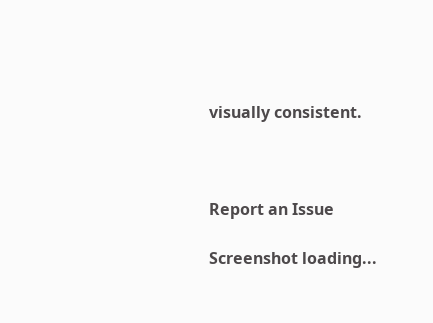visually consistent.



Report an Issue

Screenshot loading...